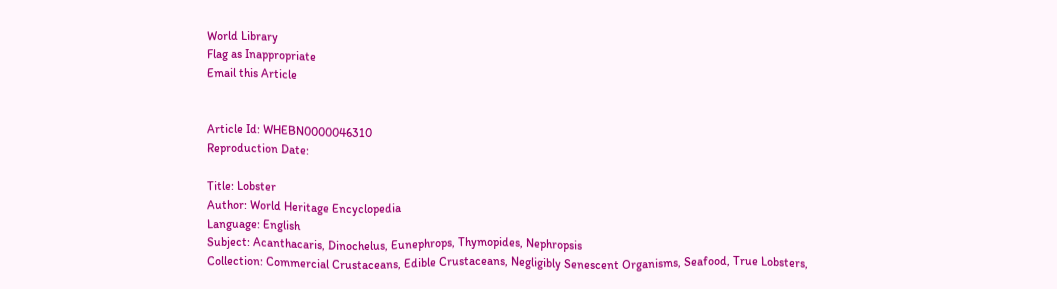World Library
Flag as Inappropriate
Email this Article


Article Id: WHEBN0000046310
Reproduction Date:

Title: Lobster
Author: World Heritage Encyclopedia
Language: English
Subject: Acanthacaris, Dinochelus, Eunephrops, Thymopides, Nephropsis
Collection: Commercial Crustaceans, Edible Crustaceans, Negligibly Senescent Organisms, Seafood, True Lobsters,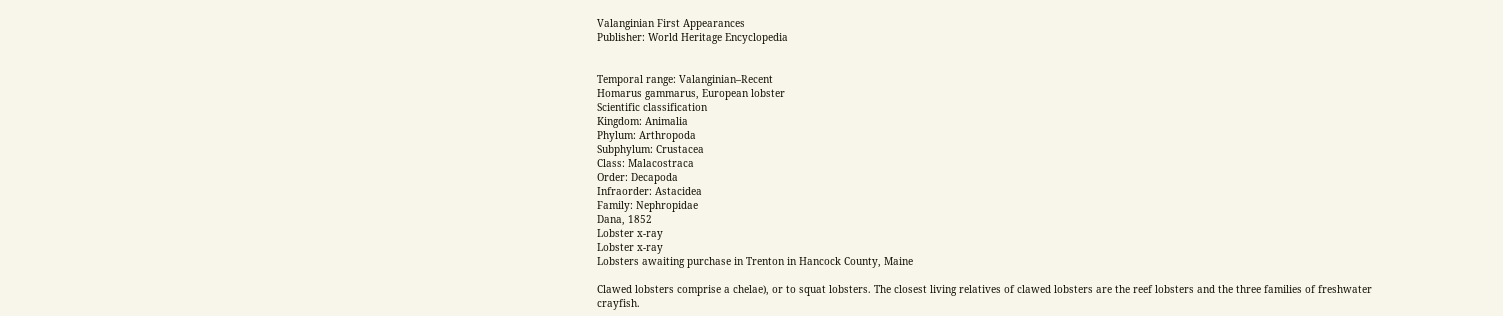Valanginian First Appearances
Publisher: World Heritage Encyclopedia


Temporal range: Valanginian–Recent
Homarus gammarus, European lobster
Scientific classification
Kingdom: Animalia
Phylum: Arthropoda
Subphylum: Crustacea
Class: Malacostraca
Order: Decapoda
Infraorder: Astacidea
Family: Nephropidae
Dana, 1852
Lobster x-ray
Lobster x-ray
Lobsters awaiting purchase in Trenton in Hancock County, Maine

Clawed lobsters comprise a chelae), or to squat lobsters. The closest living relatives of clawed lobsters are the reef lobsters and the three families of freshwater crayfish.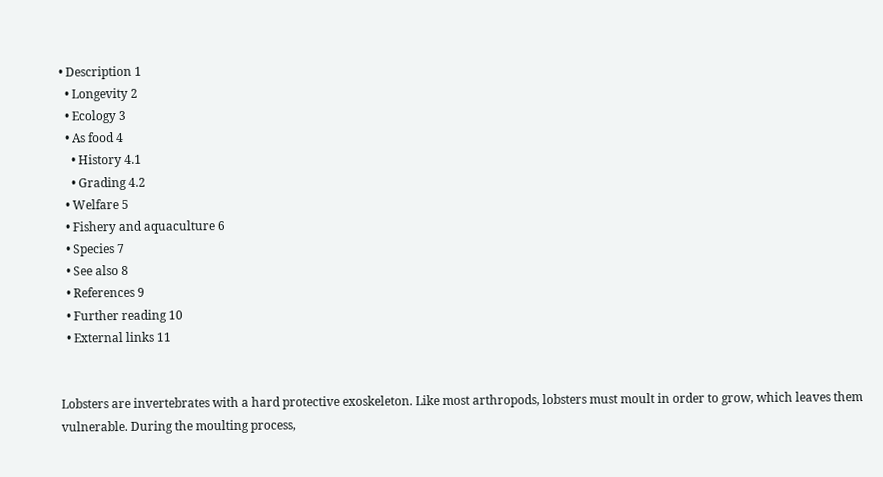• Description 1
  • Longevity 2
  • Ecology 3
  • As food 4
    • History 4.1
    • Grading 4.2
  • Welfare 5
  • Fishery and aquaculture 6
  • Species 7
  • See also 8
  • References 9
  • Further reading 10
  • External links 11


Lobsters are invertebrates with a hard protective exoskeleton. Like most arthropods, lobsters must moult in order to grow, which leaves them vulnerable. During the moulting process,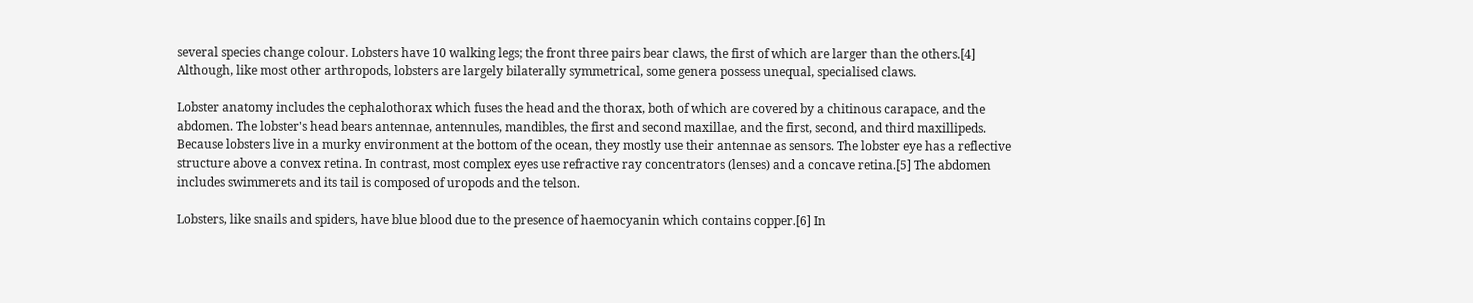several species change colour. Lobsters have 10 walking legs; the front three pairs bear claws, the first of which are larger than the others.[4] Although, like most other arthropods, lobsters are largely bilaterally symmetrical, some genera possess unequal, specialised claws.

Lobster anatomy includes the cephalothorax which fuses the head and the thorax, both of which are covered by a chitinous carapace, and the abdomen. The lobster's head bears antennae, antennules, mandibles, the first and second maxillae, and the first, second, and third maxillipeds. Because lobsters live in a murky environment at the bottom of the ocean, they mostly use their antennae as sensors. The lobster eye has a reflective structure above a convex retina. In contrast, most complex eyes use refractive ray concentrators (lenses) and a concave retina.[5] The abdomen includes swimmerets and its tail is composed of uropods and the telson.

Lobsters, like snails and spiders, have blue blood due to the presence of haemocyanin which contains copper.[6] In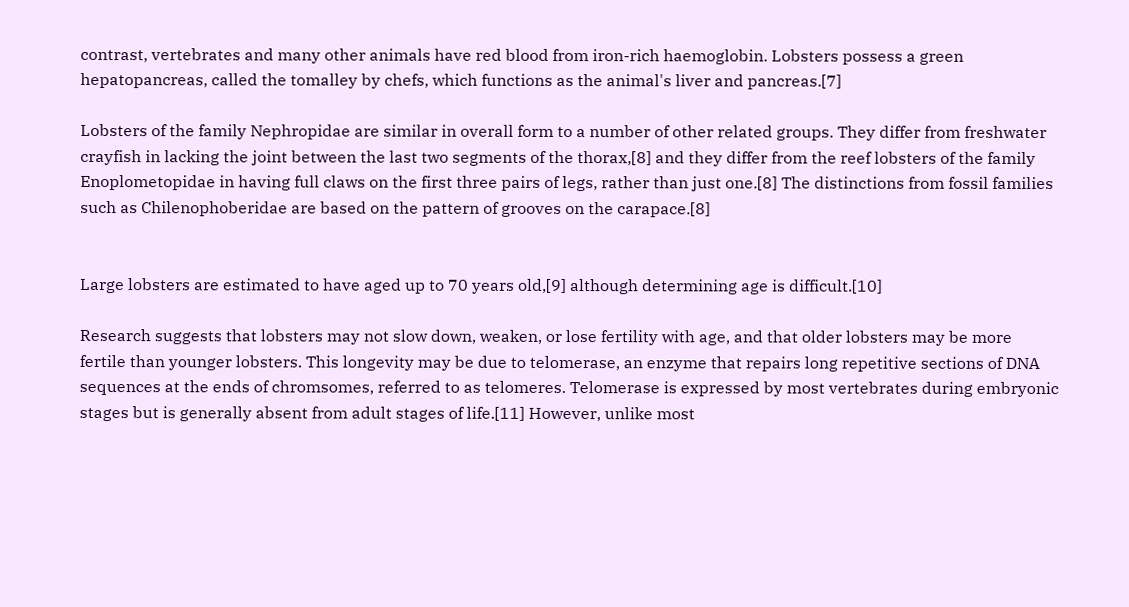contrast, vertebrates and many other animals have red blood from iron-rich haemoglobin. Lobsters possess a green hepatopancreas, called the tomalley by chefs, which functions as the animal's liver and pancreas.[7]

Lobsters of the family Nephropidae are similar in overall form to a number of other related groups. They differ from freshwater crayfish in lacking the joint between the last two segments of the thorax,[8] and they differ from the reef lobsters of the family Enoplometopidae in having full claws on the first three pairs of legs, rather than just one.[8] The distinctions from fossil families such as Chilenophoberidae are based on the pattern of grooves on the carapace.[8]


Large lobsters are estimated to have aged up to 70 years old,[9] although determining age is difficult.[10]

Research suggests that lobsters may not slow down, weaken, or lose fertility with age, and that older lobsters may be more fertile than younger lobsters. This longevity may be due to telomerase, an enzyme that repairs long repetitive sections of DNA sequences at the ends of chromsomes, referred to as telomeres. Telomerase is expressed by most vertebrates during embryonic stages but is generally absent from adult stages of life.[11] However, unlike most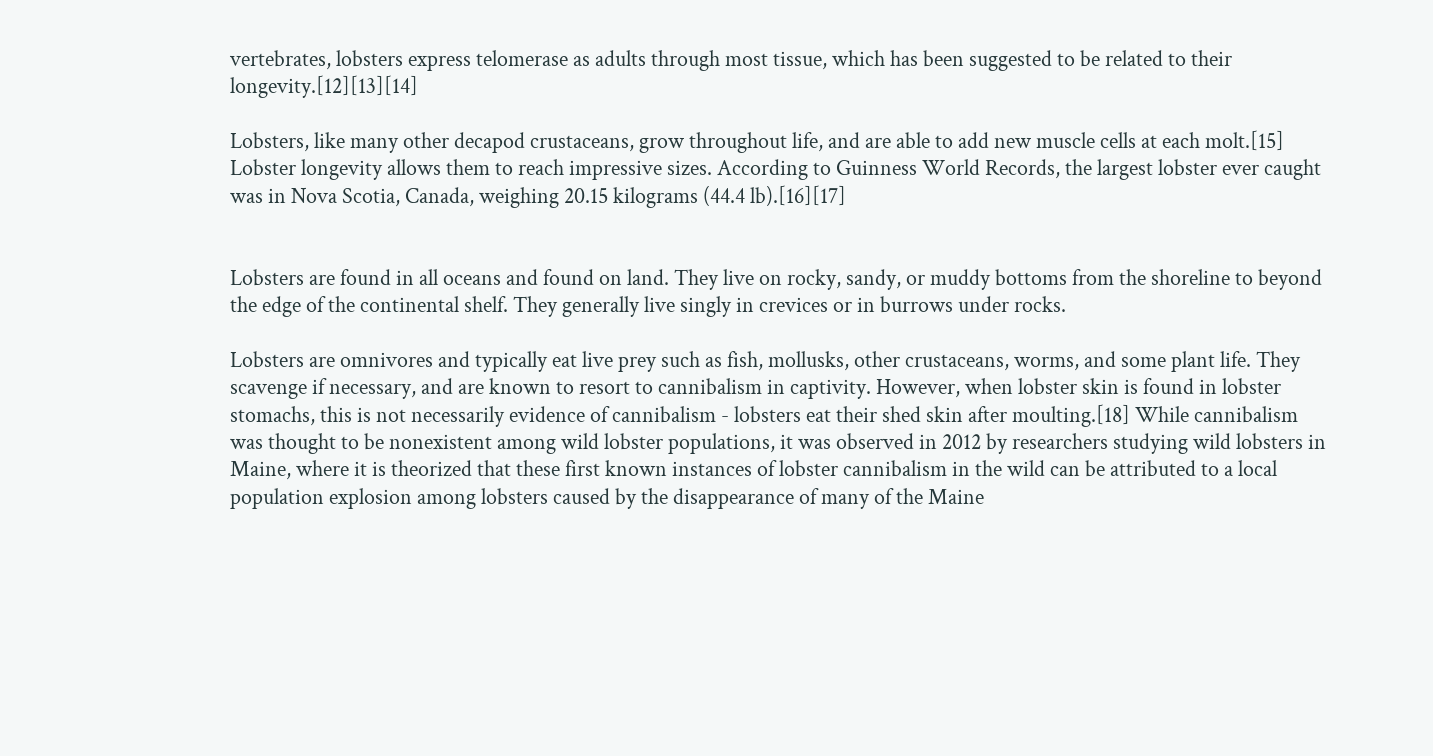vertebrates, lobsters express telomerase as adults through most tissue, which has been suggested to be related to their longevity.[12][13][14]

Lobsters, like many other decapod crustaceans, grow throughout life, and are able to add new muscle cells at each molt.[15] Lobster longevity allows them to reach impressive sizes. According to Guinness World Records, the largest lobster ever caught was in Nova Scotia, Canada, weighing 20.15 kilograms (44.4 lb).[16][17]


Lobsters are found in all oceans and found on land. They live on rocky, sandy, or muddy bottoms from the shoreline to beyond the edge of the continental shelf. They generally live singly in crevices or in burrows under rocks.

Lobsters are omnivores and typically eat live prey such as fish, mollusks, other crustaceans, worms, and some plant life. They scavenge if necessary, and are known to resort to cannibalism in captivity. However, when lobster skin is found in lobster stomachs, this is not necessarily evidence of cannibalism - lobsters eat their shed skin after moulting.[18] While cannibalism was thought to be nonexistent among wild lobster populations, it was observed in 2012 by researchers studying wild lobsters in Maine, where it is theorized that these first known instances of lobster cannibalism in the wild can be attributed to a local population explosion among lobsters caused by the disappearance of many of the Maine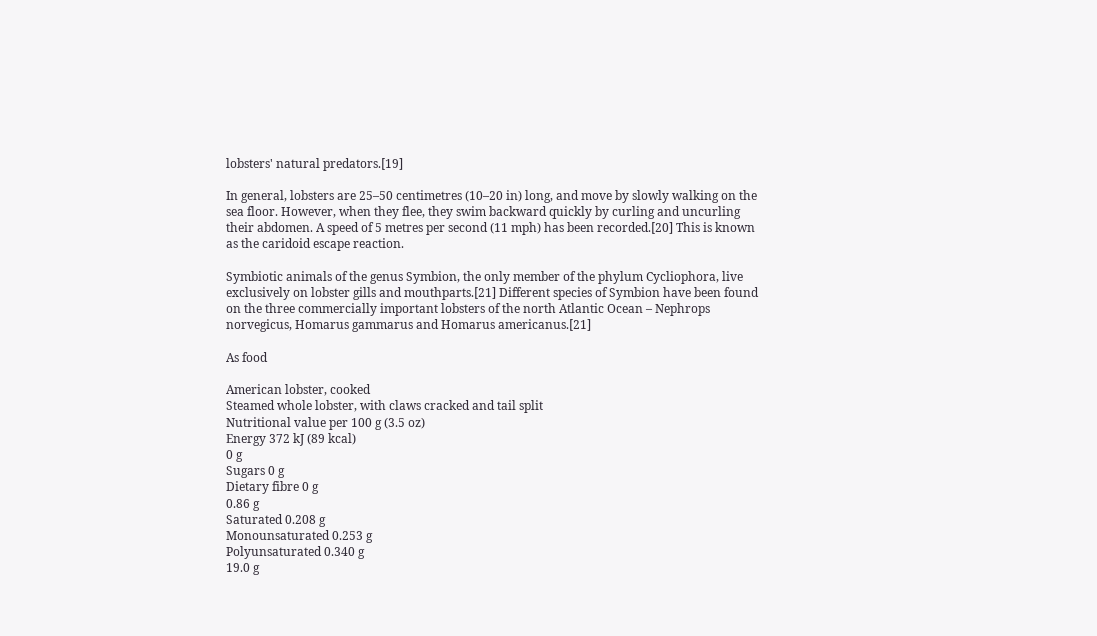lobsters' natural predators.[19]

In general, lobsters are 25–50 centimetres (10–20 in) long, and move by slowly walking on the sea floor. However, when they flee, they swim backward quickly by curling and uncurling their abdomen. A speed of 5 metres per second (11 mph) has been recorded.[20] This is known as the caridoid escape reaction.

Symbiotic animals of the genus Symbion, the only member of the phylum Cycliophora, live exclusively on lobster gills and mouthparts.[21] Different species of Symbion have been found on the three commercially important lobsters of the north Atlantic Ocean – Nephrops norvegicus, Homarus gammarus and Homarus americanus.[21]

As food

American lobster, cooked
Steamed whole lobster, with claws cracked and tail split
Nutritional value per 100 g (3.5 oz)
Energy 372 kJ (89 kcal)
0 g
Sugars 0 g
Dietary fibre 0 g
0.86 g
Saturated 0.208 g
Monounsaturated 0.253 g
Polyunsaturated 0.340 g
19.0 g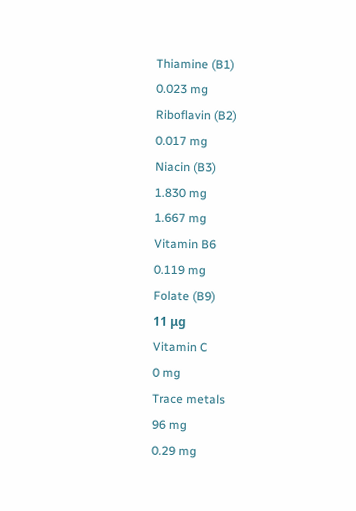Thiamine (B1)
0.023 mg
Riboflavin (B2)
0.017 mg
Niacin (B3)
1.830 mg
1.667 mg
Vitamin B6
0.119 mg
Folate (B9)
11 μg
Vitamin C
0 mg
Trace metals
96 mg
0.29 mg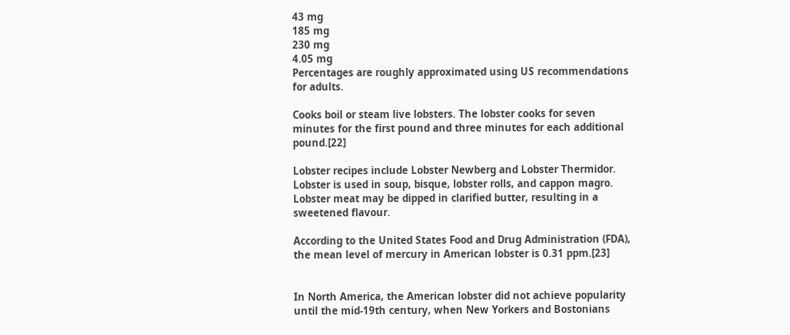43 mg
185 mg
230 mg
4.05 mg
Percentages are roughly approximated using US recommendations for adults.

Cooks boil or steam live lobsters. The lobster cooks for seven minutes for the first pound and three minutes for each additional pound.[22]

Lobster recipes include Lobster Newberg and Lobster Thermidor. Lobster is used in soup, bisque, lobster rolls, and cappon magro. Lobster meat may be dipped in clarified butter, resulting in a sweetened flavour.

According to the United States Food and Drug Administration (FDA), the mean level of mercury in American lobster is 0.31 ppm.[23]


In North America, the American lobster did not achieve popularity until the mid-19th century, when New Yorkers and Bostonians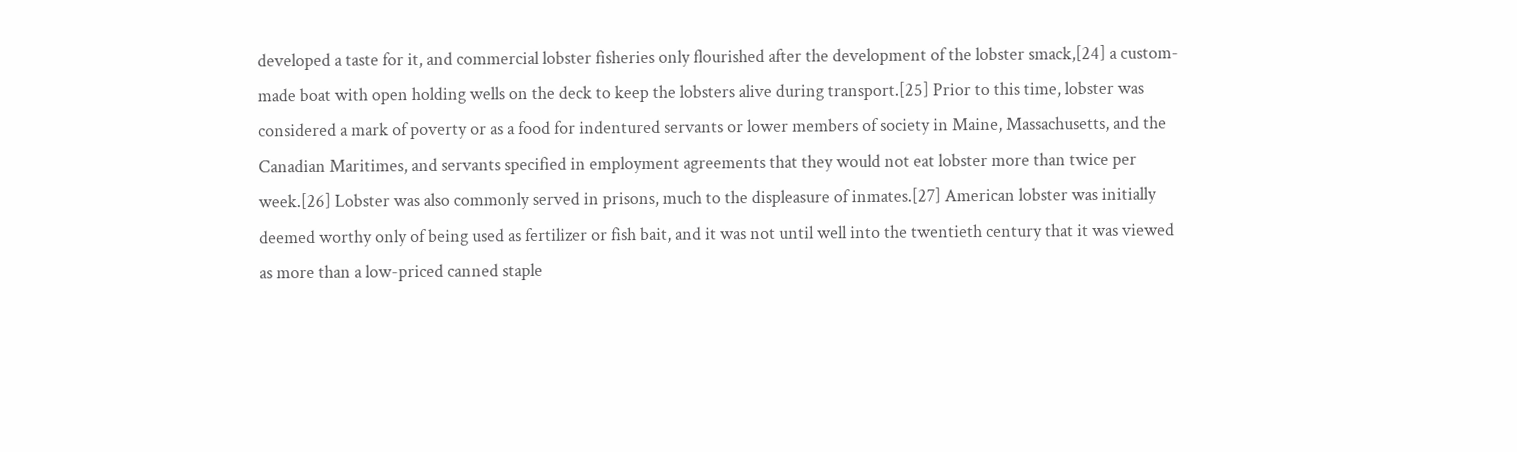developed a taste for it, and commercial lobster fisheries only flourished after the development of the lobster smack,[24] a custom-made boat with open holding wells on the deck to keep the lobsters alive during transport.[25] Prior to this time, lobster was considered a mark of poverty or as a food for indentured servants or lower members of society in Maine, Massachusetts, and the Canadian Maritimes, and servants specified in employment agreements that they would not eat lobster more than twice per week.[26] Lobster was also commonly served in prisons, much to the displeasure of inmates.[27] American lobster was initially deemed worthy only of being used as fertilizer or fish bait, and it was not until well into the twentieth century that it was viewed as more than a low-priced canned staple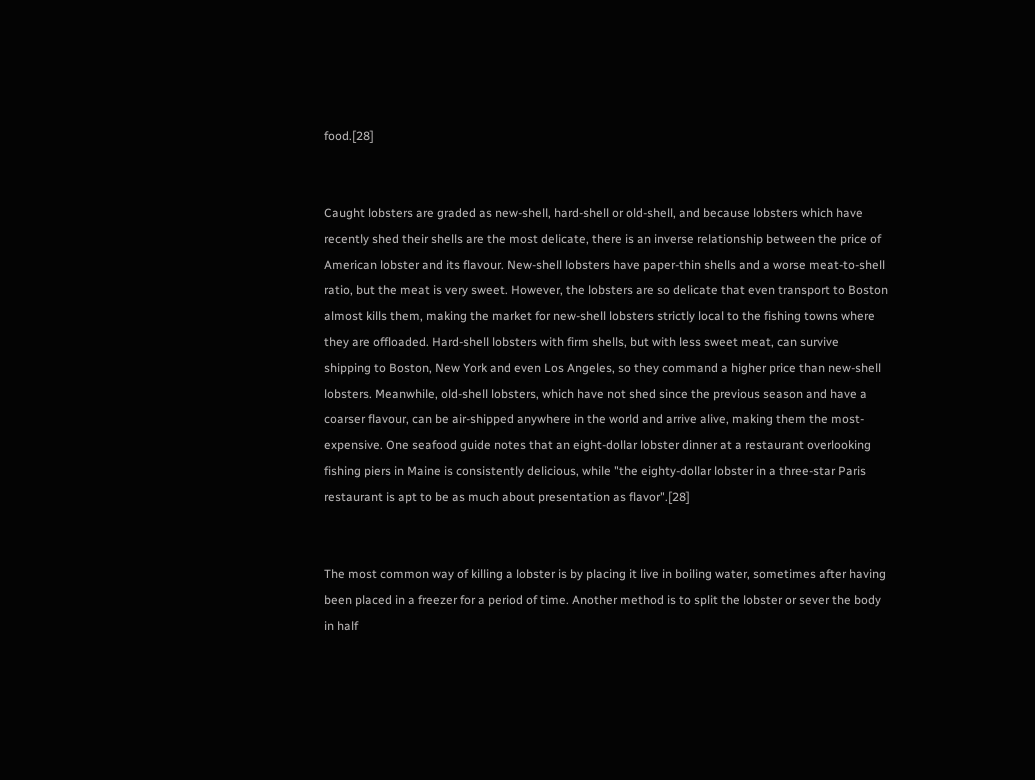food.[28]


Caught lobsters are graded as new-shell, hard-shell or old-shell, and because lobsters which have recently shed their shells are the most delicate, there is an inverse relationship between the price of American lobster and its flavour. New-shell lobsters have paper-thin shells and a worse meat-to-shell ratio, but the meat is very sweet. However, the lobsters are so delicate that even transport to Boston almost kills them, making the market for new-shell lobsters strictly local to the fishing towns where they are offloaded. Hard-shell lobsters with firm shells, but with less sweet meat, can survive shipping to Boston, New York and even Los Angeles, so they command a higher price than new-shell lobsters. Meanwhile, old-shell lobsters, which have not shed since the previous season and have a coarser flavour, can be air-shipped anywhere in the world and arrive alive, making them the most-expensive. One seafood guide notes that an eight-dollar lobster dinner at a restaurant overlooking fishing piers in Maine is consistently delicious, while "the eighty-dollar lobster in a three-star Paris restaurant is apt to be as much about presentation as flavor".[28]


The most common way of killing a lobster is by placing it live in boiling water, sometimes after having been placed in a freezer for a period of time. Another method is to split the lobster or sever the body in half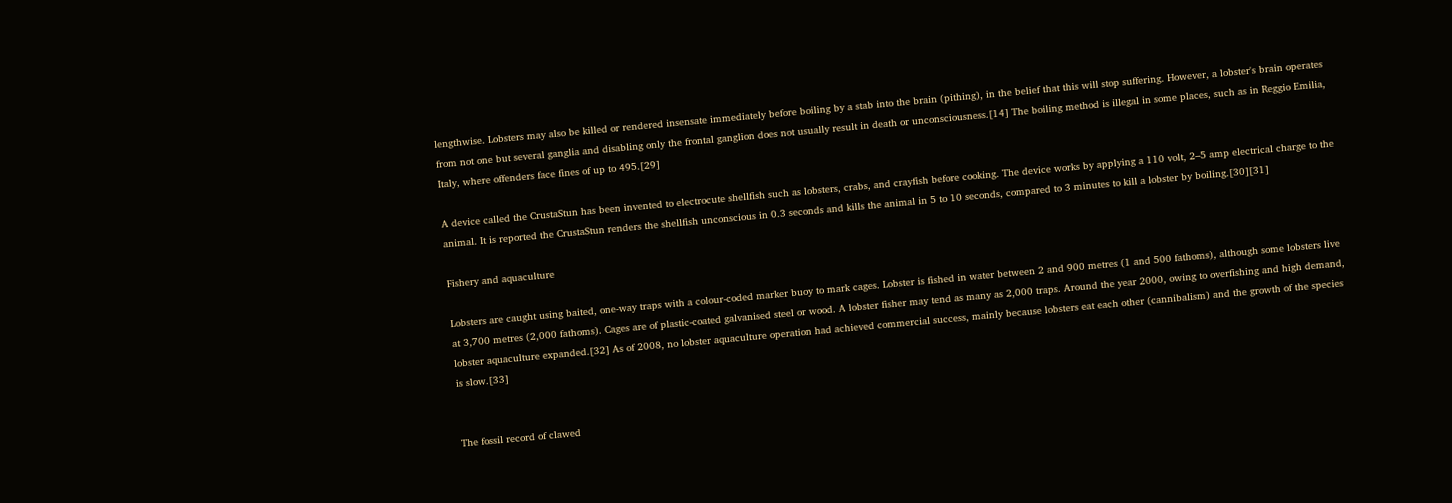lengthwise. Lobsters may also be killed or rendered insensate immediately before boiling by a stab into the brain (pithing), in the belief that this will stop suffering. However, a lobster's brain operates from not one but several ganglia and disabling only the frontal ganglion does not usually result in death or unconsciousness.[14] The boiling method is illegal in some places, such as in Reggio Emilia, Italy, where offenders face fines of up to 495.[29]

A device called the CrustaStun has been invented to electrocute shellfish such as lobsters, crabs, and crayfish before cooking. The device works by applying a 110 volt, 2–5 amp electrical charge to the animal. It is reported the CrustaStun renders the shellfish unconscious in 0.3 seconds and kills the animal in 5 to 10 seconds, compared to 3 minutes to kill a lobster by boiling.[30][31]

Fishery and aquaculture

Lobsters are caught using baited, one-way traps with a colour-coded marker buoy to mark cages. Lobster is fished in water between 2 and 900 metres (1 and 500 fathoms), although some lobsters live at 3,700 metres (2,000 fathoms). Cages are of plastic-coated galvanised steel or wood. A lobster fisher may tend as many as 2,000 traps. Around the year 2000, owing to overfishing and high demand, lobster aquaculture expanded.[32] As of 2008, no lobster aquaculture operation had achieved commercial success, mainly because lobsters eat each other (cannibalism) and the growth of the species is slow.[33]


The fossil record of clawed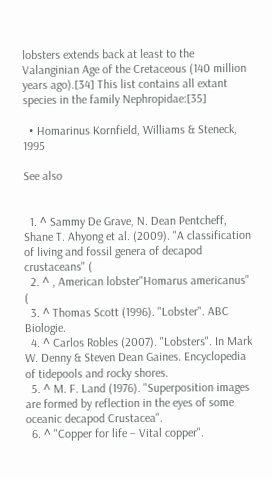lobsters extends back at least to the Valanginian Age of the Cretaceous (140 million years ago).[34] This list contains all extant species in the family Nephropidae:[35]

  • Homarinus Kornfield, Williams & Steneck, 1995

See also


  1. ^ Sammy De Grave, N. Dean Pentcheff, Shane T. Ahyong et al. (2009). "A classification of living and fossil genera of decapod crustaceans" (
  2. ^ , American lobster"Homarus americanus" (
  3. ^ Thomas Scott (1996). "Lobster". ABC Biologie.
  4. ^ Carlos Robles (2007). "Lobsters". In Mark W. Denny & Steven Dean Gaines. Encyclopedia of tidepools and rocky shores.
  5. ^ M. F. Land (1976). "Superposition images are formed by reflection in the eyes of some oceanic decapod Crustacea".
  6. ^ "Copper for life – Vital copper".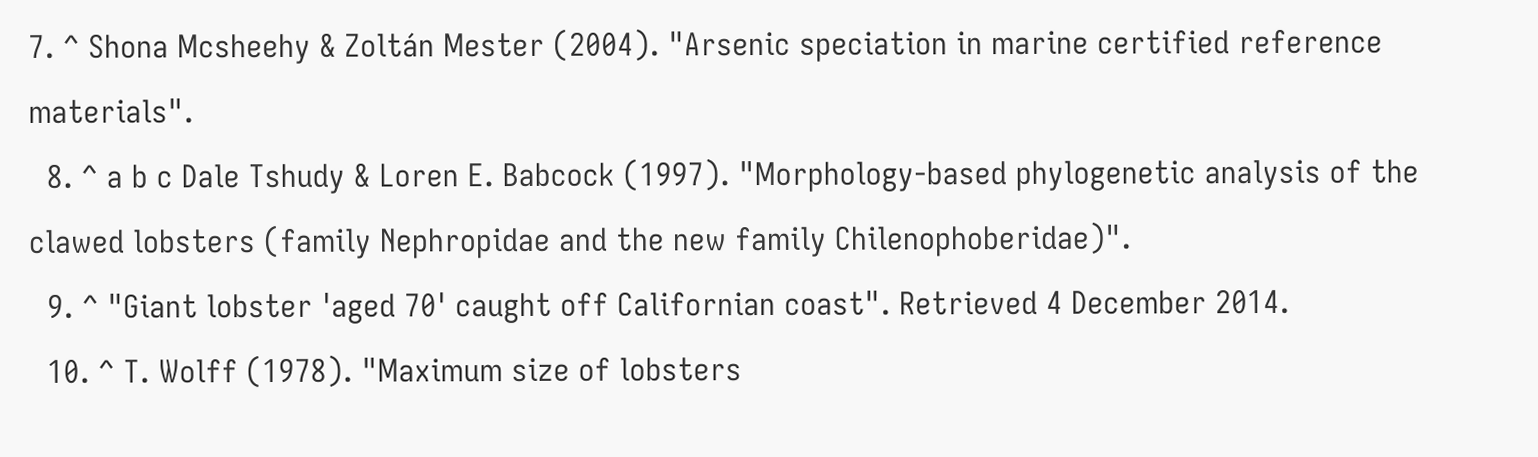7. ^ Shona Mcsheehy & Zoltán Mester (2004). "Arsenic speciation in marine certified reference materials".
  8. ^ a b c Dale Tshudy & Loren E. Babcock (1997). "Morphology-based phylogenetic analysis of the clawed lobsters (family Nephropidae and the new family Chilenophoberidae)".
  9. ^ "Giant lobster 'aged 70' caught off Californian coast". Retrieved 4 December 2014.
  10. ^ T. Wolff (1978). "Maximum size of lobsters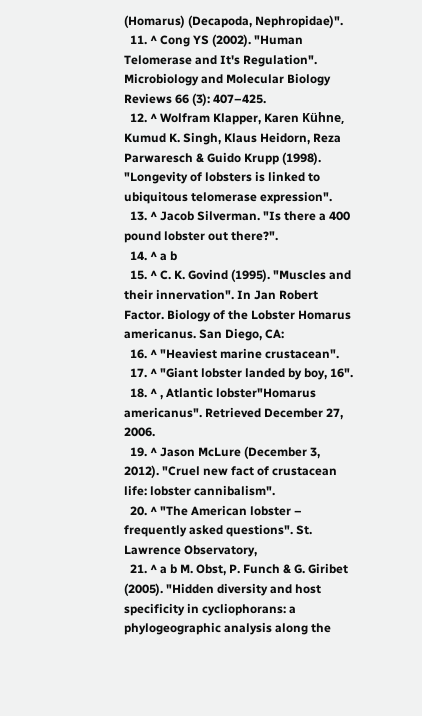(Homarus) (Decapoda, Nephropidae)".
  11. ^ Cong YS (2002). "Human Telomerase and It's Regulation". Microbiology and Molecular Biology Reviews 66 (3): 407–425.
  12. ^ Wolfram Klapper, Karen Kühne, Kumud K. Singh, Klaus Heidorn, Reza Parwaresch & Guido Krupp (1998). "Longevity of lobsters is linked to ubiquitous telomerase expression".
  13. ^ Jacob Silverman. "Is there a 400 pound lobster out there?".
  14. ^ a b
  15. ^ C. K. Govind (1995). "Muscles and their innervation". In Jan Robert Factor. Biology of the Lobster Homarus americanus. San Diego, CA:
  16. ^ "Heaviest marine crustacean".
  17. ^ "Giant lobster landed by boy, 16".
  18. ^ , Atlantic lobster"Homarus americanus". Retrieved December 27, 2006.
  19. ^ Jason McLure (December 3, 2012). "Cruel new fact of crustacean life: lobster cannibalism".
  20. ^ "The American lobster – frequently asked questions". St. Lawrence Observatory,
  21. ^ a b M. Obst, P. Funch & G. Giribet (2005). "Hidden diversity and host specificity in cycliophorans: a phylogeographic analysis along the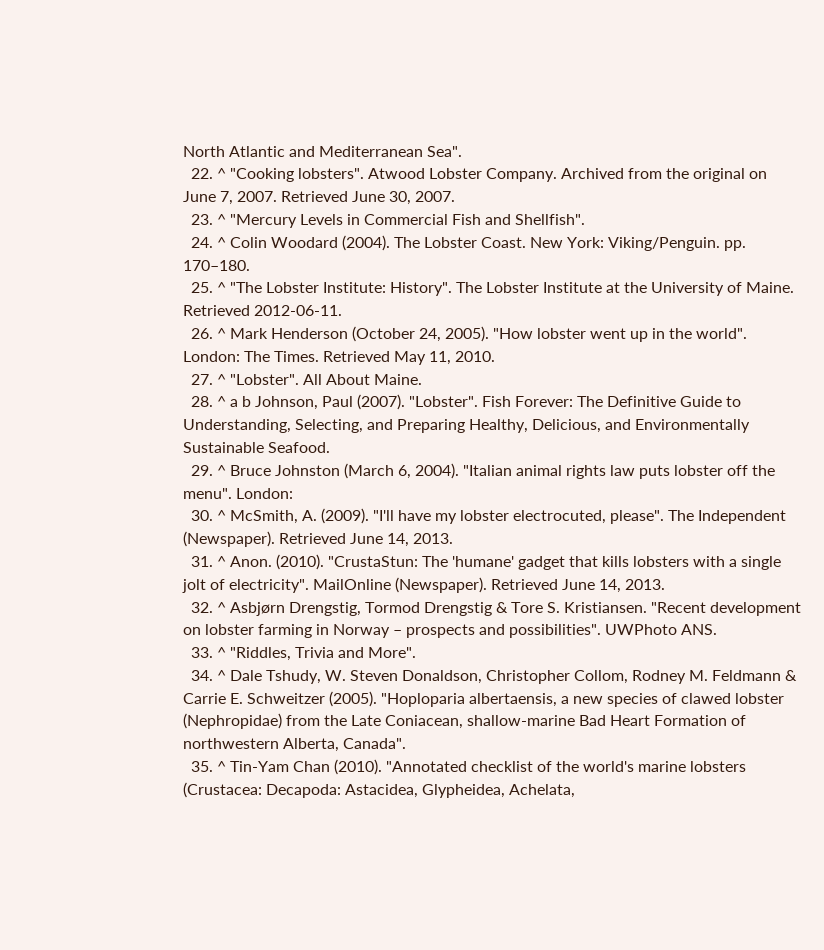North Atlantic and Mediterranean Sea".
  22. ^ "Cooking lobsters". Atwood Lobster Company. Archived from the original on June 7, 2007. Retrieved June 30, 2007.
  23. ^ "Mercury Levels in Commercial Fish and Shellfish".
  24. ^ Colin Woodard (2004). The Lobster Coast. New York: Viking/Penguin. pp. 170–180.
  25. ^ "The Lobster Institute: History". The Lobster Institute at the University of Maine. Retrieved 2012-06-11.
  26. ^ Mark Henderson (October 24, 2005). "How lobster went up in the world". London: The Times. Retrieved May 11, 2010.
  27. ^ "Lobster". All About Maine.
  28. ^ a b Johnson, Paul (2007). "Lobster". Fish Forever: The Definitive Guide to Understanding, Selecting, and Preparing Healthy, Delicious, and Environmentally Sustainable Seafood.
  29. ^ Bruce Johnston (March 6, 2004). "Italian animal rights law puts lobster off the menu". London:
  30. ^ McSmith, A. (2009). "I'll have my lobster electrocuted, please". The Independent (Newspaper). Retrieved June 14, 2013.
  31. ^ Anon. (2010). "CrustaStun: The 'humane' gadget that kills lobsters with a single jolt of electricity". MailOnline (Newspaper). Retrieved June 14, 2013.
  32. ^ Asbjørn Drengstig, Tormod Drengstig & Tore S. Kristiansen. "Recent development on lobster farming in Norway – prospects and possibilities". UWPhoto ANS.
  33. ^ "Riddles, Trivia and More".
  34. ^ Dale Tshudy, W. Steven Donaldson, Christopher Collom, Rodney M. Feldmann & Carrie E. Schweitzer (2005). "Hoploparia albertaensis, a new species of clawed lobster (Nephropidae) from the Late Coniacean, shallow-marine Bad Heart Formation of northwestern Alberta, Canada".
  35. ^ Tin-Yam Chan (2010). "Annotated checklist of the world's marine lobsters (Crustacea: Decapoda: Astacidea, Glypheidea, Achelata,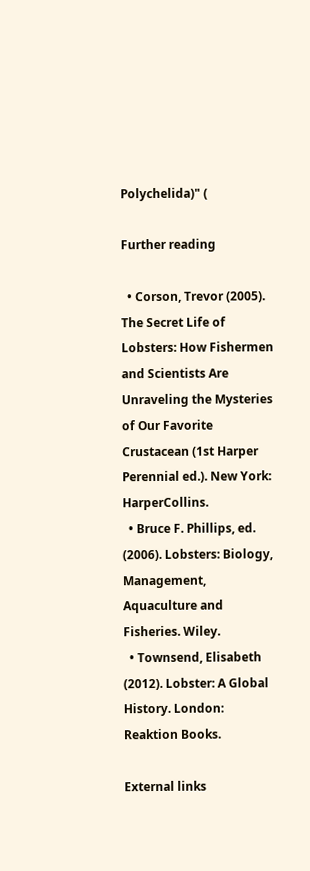Polychelida)" (

Further reading

  • Corson, Trevor (2005). The Secret Life of Lobsters: How Fishermen and Scientists Are Unraveling the Mysteries of Our Favorite Crustacean (1st Harper Perennial ed.). New York: HarperCollins.
  • Bruce F. Phillips, ed. (2006). Lobsters: Biology, Management, Aquaculture and Fisheries. Wiley.
  • Townsend, Elisabeth (2012). Lobster: A Global History. London: Reaktion Books.

External links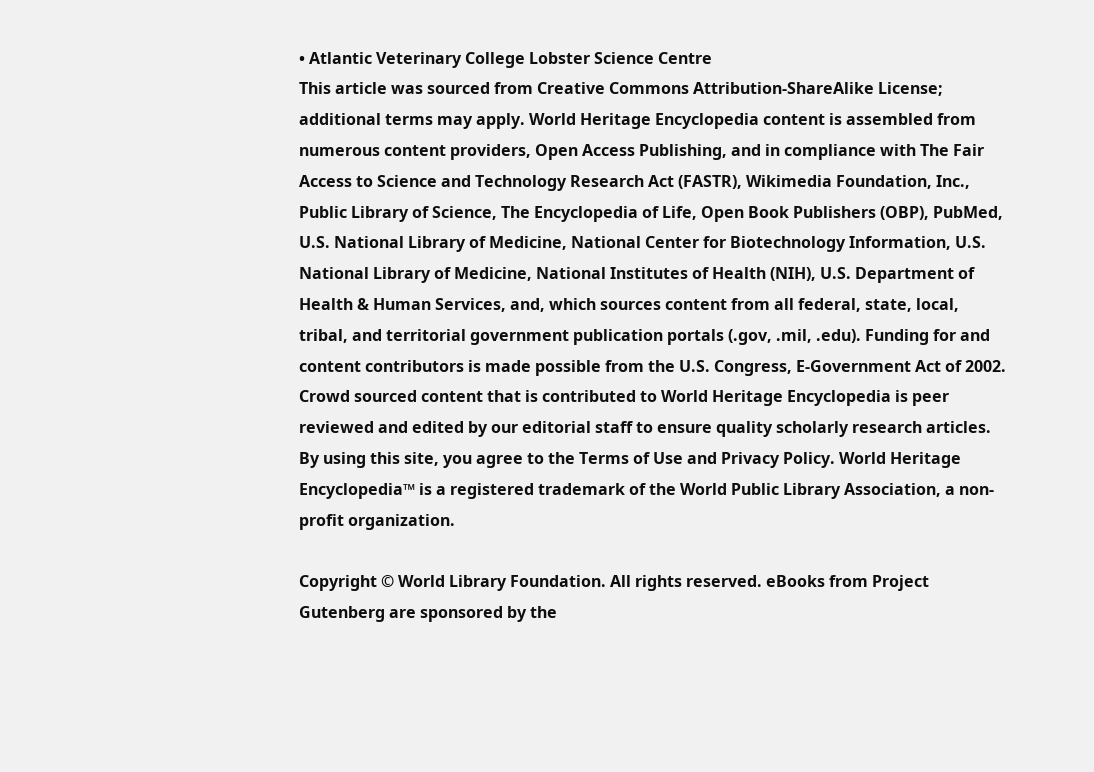• Atlantic Veterinary College Lobster Science Centre
This article was sourced from Creative Commons Attribution-ShareAlike License; additional terms may apply. World Heritage Encyclopedia content is assembled from numerous content providers, Open Access Publishing, and in compliance with The Fair Access to Science and Technology Research Act (FASTR), Wikimedia Foundation, Inc., Public Library of Science, The Encyclopedia of Life, Open Book Publishers (OBP), PubMed, U.S. National Library of Medicine, National Center for Biotechnology Information, U.S. National Library of Medicine, National Institutes of Health (NIH), U.S. Department of Health & Human Services, and, which sources content from all federal, state, local, tribal, and territorial government publication portals (.gov, .mil, .edu). Funding for and content contributors is made possible from the U.S. Congress, E-Government Act of 2002.
Crowd sourced content that is contributed to World Heritage Encyclopedia is peer reviewed and edited by our editorial staff to ensure quality scholarly research articles.
By using this site, you agree to the Terms of Use and Privacy Policy. World Heritage Encyclopedia™ is a registered trademark of the World Public Library Association, a non-profit organization.

Copyright © World Library Foundation. All rights reserved. eBooks from Project Gutenberg are sponsored by the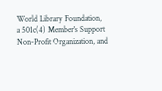World Library Foundation,
a 501c(4) Member's Support Non-Profit Organization, and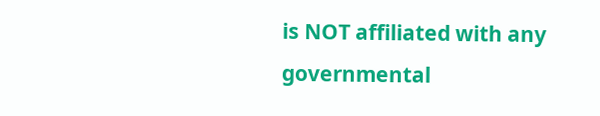is NOT affiliated with any governmental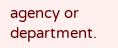agency or department.